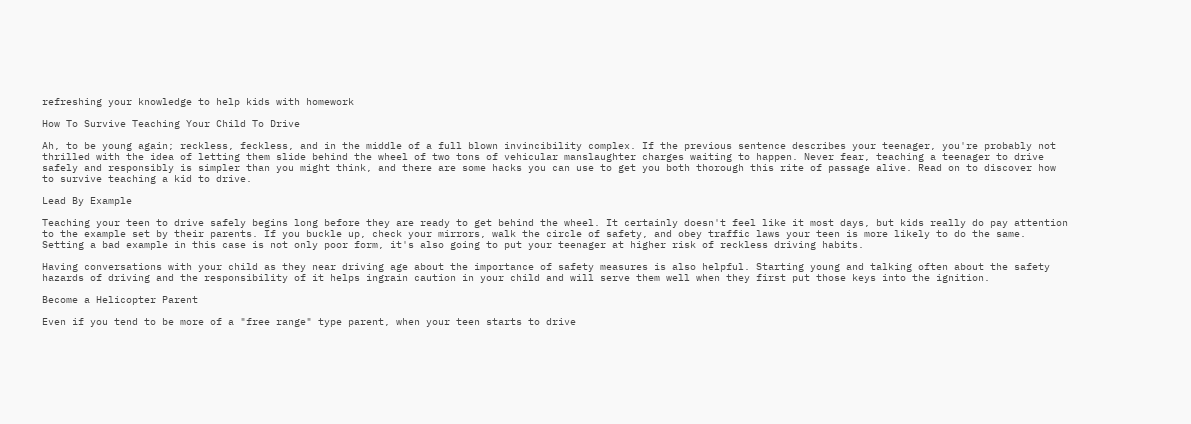refreshing your knowledge to help kids with homework

How To Survive Teaching Your Child To Drive

Ah, to be young again; reckless, feckless, and in the middle of a full blown invincibility complex. If the previous sentence describes your teenager, you're probably not thrilled with the idea of letting them slide behind the wheel of two tons of vehicular manslaughter charges waiting to happen. Never fear, teaching a teenager to drive safely and responsibly is simpler than you might think, and there are some hacks you can use to get you both thorough this rite of passage alive. Read on to discover how to survive teaching a kid to drive.

Lead By Example

Teaching your teen to drive safely begins long before they are ready to get behind the wheel. It certainly doesn't feel like it most days, but kids really do pay attention to the example set by their parents. If you buckle up, check your mirrors, walk the circle of safety, and obey traffic laws your teen is more likely to do the same. Setting a bad example in this case is not only poor form, it's also going to put your teenager at higher risk of reckless driving habits.

Having conversations with your child as they near driving age about the importance of safety measures is also helpful. Starting young and talking often about the safety hazards of driving and the responsibility of it helps ingrain caution in your child and will serve them well when they first put those keys into the ignition.

Become a Helicopter Parent

Even if you tend to be more of a "free range" type parent, when your teen starts to drive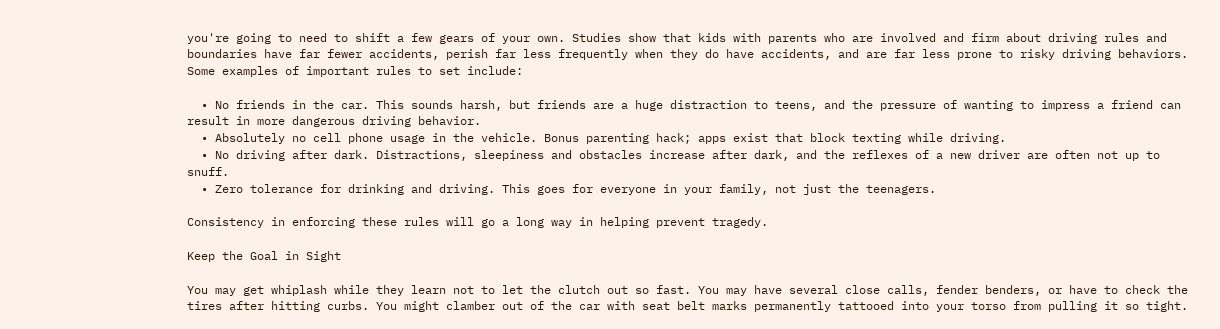you're going to need to shift a few gears of your own. Studies show that kids with parents who are involved and firm about driving rules and boundaries have far fewer accidents, perish far less frequently when they do have accidents, and are far less prone to risky driving behaviors. Some examples of important rules to set include:

  • No friends in the car. This sounds harsh, but friends are a huge distraction to teens, and the pressure of wanting to impress a friend can result in more dangerous driving behavior.
  • Absolutely no cell phone usage in the vehicle. Bonus parenting hack; apps exist that block texting while driving.
  • No driving after dark. Distractions, sleepiness and obstacles increase after dark, and the reflexes of a new driver are often not up to snuff.
  • Zero tolerance for drinking and driving. This goes for everyone in your family, not just the teenagers.

Consistency in enforcing these rules will go a long way in helping prevent tragedy.

Keep the Goal in Sight

You may get whiplash while they learn not to let the clutch out so fast. You may have several close calls, fender benders, or have to check the tires after hitting curbs. You might clamber out of the car with seat belt marks permanently tattooed into your torso from pulling it so tight.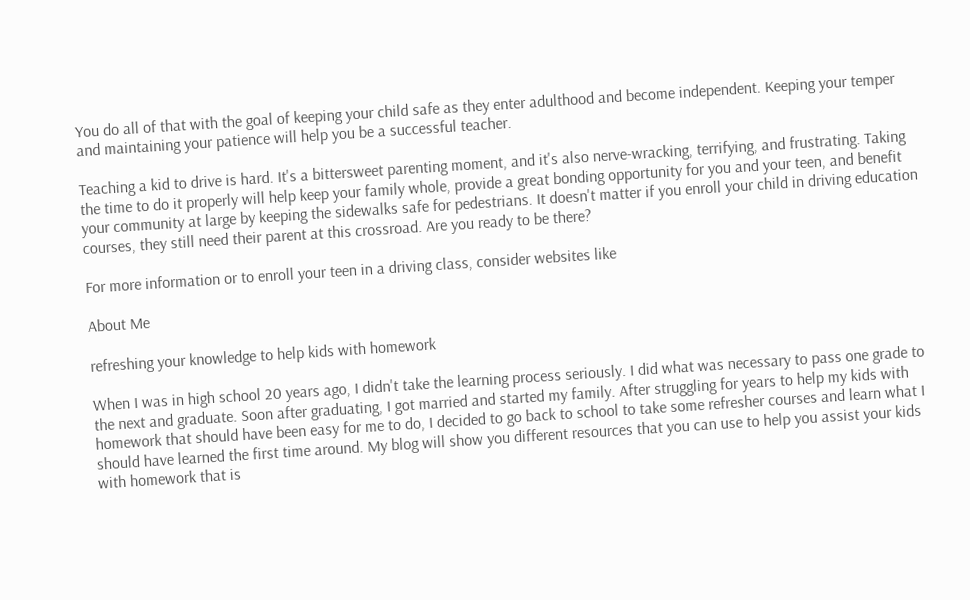You do all of that with the goal of keeping your child safe as they enter adulthood and become independent. Keeping your temper and maintaining your patience will help you be a successful teacher.

Teaching a kid to drive is hard. It's a bittersweet parenting moment, and it's also nerve-wracking, terrifying, and frustrating. Taking the time to do it properly will help keep your family whole, provide a great bonding opportunity for you and your teen, and benefit your community at large by keeping the sidewalks safe for pedestrians. It doesn't matter if you enroll your child in driving education courses, they still need their parent at this crossroad. Are you ready to be there?

For more information or to enroll your teen in a driving class, consider websites like

About Me

refreshing your knowledge to help kids with homework

When I was in high school 20 years ago, I didn't take the learning process seriously. I did what was necessary to pass one grade to the next and graduate. Soon after graduating, I got married and started my family. After struggling for years to help my kids with homework that should have been easy for me to do, I decided to go back to school to take some refresher courses and learn what I should have learned the first time around. My blog will show you different resources that you can use to help you assist your kids with homework that is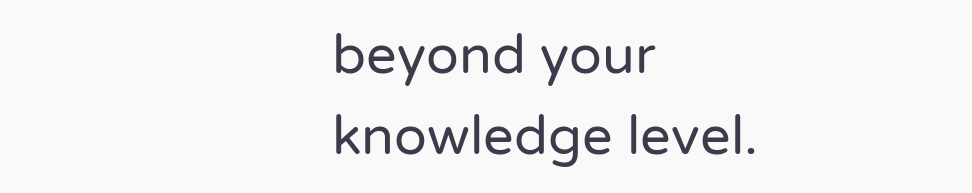beyond your knowledge level.